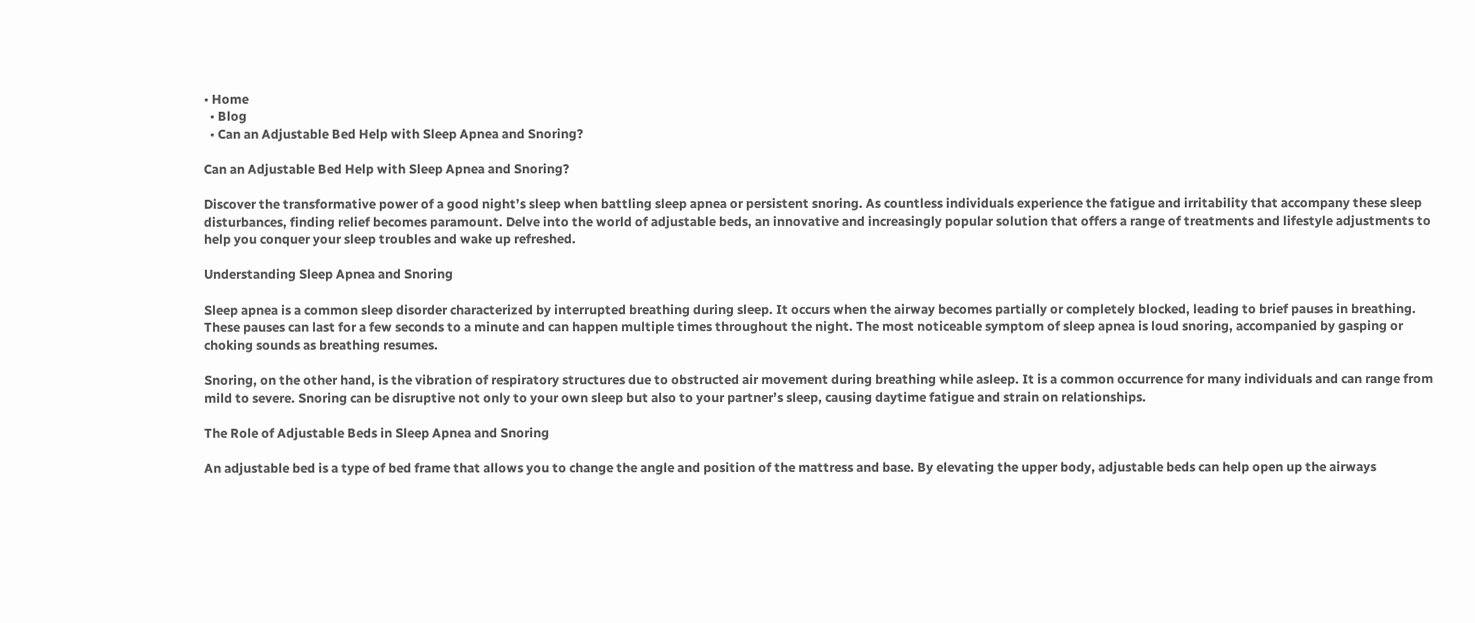• Home
  • Blog
  • Can an Adjustable Bed Help with Sleep Apnea and Snoring?

Can an Adjustable Bed Help with Sleep Apnea and Snoring?

Discover the transformative power of a good night’s sleep when battling sleep apnea or persistent snoring. As countless individuals experience the fatigue and irritability that accompany these sleep disturbances, finding relief becomes paramount. Delve into the world of adjustable beds, an innovative and increasingly popular solution that offers a range of treatments and lifestyle adjustments to help you conquer your sleep troubles and wake up refreshed.

Understanding Sleep Apnea and Snoring

Sleep apnea is a common sleep disorder characterized by interrupted breathing during sleep. It occurs when the airway becomes partially or completely blocked, leading to brief pauses in breathing. These pauses can last for a few seconds to a minute and can happen multiple times throughout the night. The most noticeable symptom of sleep apnea is loud snoring, accompanied by gasping or choking sounds as breathing resumes.

Snoring, on the other hand, is the vibration of respiratory structures due to obstructed air movement during breathing while asleep. It is a common occurrence for many individuals and can range from mild to severe. Snoring can be disruptive not only to your own sleep but also to your partner’s sleep, causing daytime fatigue and strain on relationships.

The Role of Adjustable Beds in Sleep Apnea and Snoring

An adjustable bed is a type of bed frame that allows you to change the angle and position of the mattress and base. By elevating the upper body, adjustable beds can help open up the airways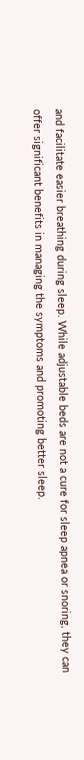and facilitate easier breathing during sleep. While adjustable beds are not a cure for sleep apnea or snoring, they can offer significant benefits in managing the symptoms and promoting better sleep.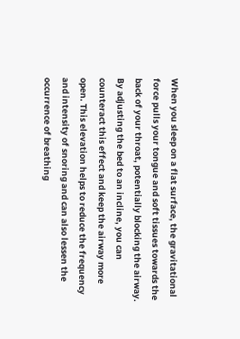When you sleep on a flat surface, the gravitational force pulls your tongue and soft tissues towards the back of your throat, potentially blocking the airway. By adjusting the bed to an incline, you can counteract this effect and keep the airway more open. This elevation helps to reduce the frequency and intensity of snoring and can also lessen the occurrence of breathing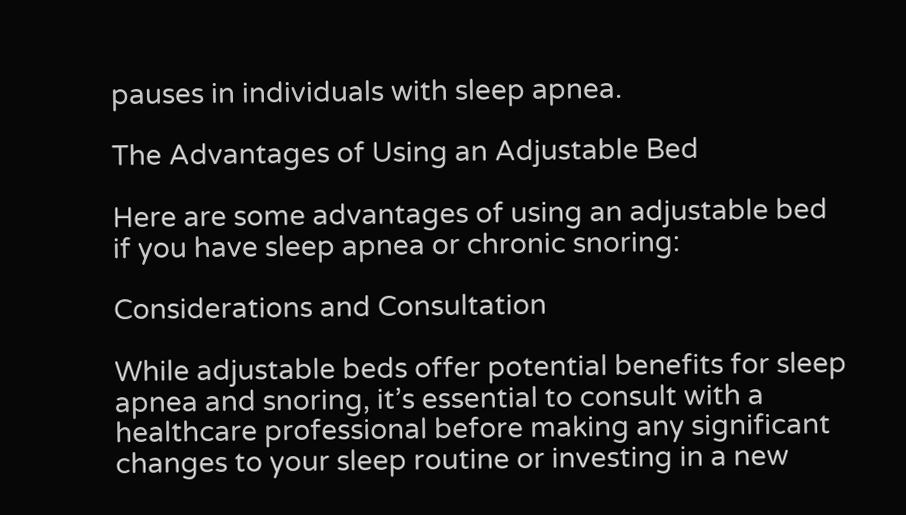pauses in individuals with sleep apnea.

The Advantages of Using an Adjustable Bed

Here are some advantages of using an adjustable bed if you have sleep apnea or chronic snoring:

Considerations and Consultation

While adjustable beds offer potential benefits for sleep apnea and snoring, it’s essential to consult with a healthcare professional before making any significant changes to your sleep routine or investing in a new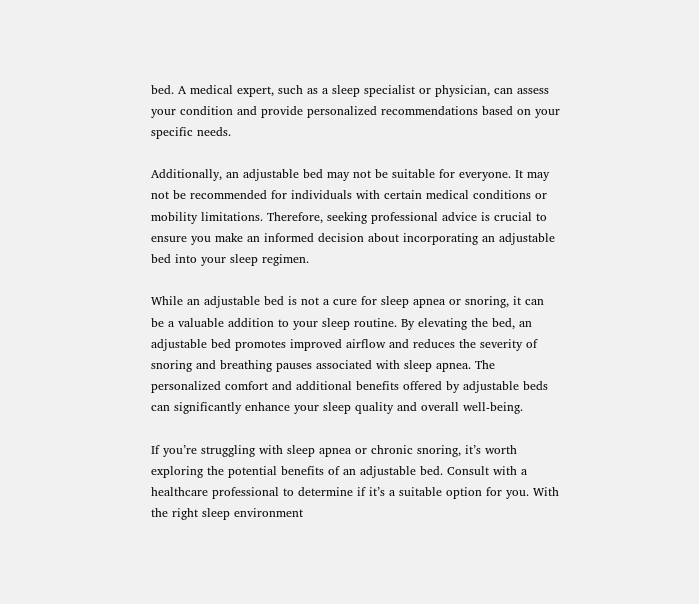bed. A medical expert, such as a sleep specialist or physician, can assess your condition and provide personalized recommendations based on your specific needs.

Additionally, an adjustable bed may not be suitable for everyone. It may not be recommended for individuals with certain medical conditions or mobility limitations. Therefore, seeking professional advice is crucial to ensure you make an informed decision about incorporating an adjustable bed into your sleep regimen.

While an adjustable bed is not a cure for sleep apnea or snoring, it can be a valuable addition to your sleep routine. By elevating the bed, an adjustable bed promotes improved airflow and reduces the severity of snoring and breathing pauses associated with sleep apnea. The personalized comfort and additional benefits offered by adjustable beds can significantly enhance your sleep quality and overall well-being.

If you’re struggling with sleep apnea or chronic snoring, it’s worth exploring the potential benefits of an adjustable bed. Consult with a healthcare professional to determine if it’s a suitable option for you. With the right sleep environment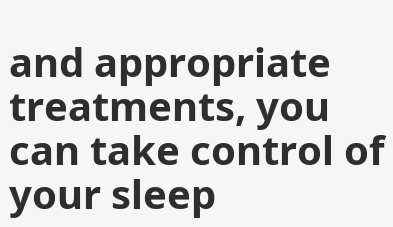and appropriate treatments, you can take control of your sleep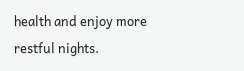health and enjoy more restful nights.